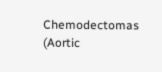Chemodectomas (Aortic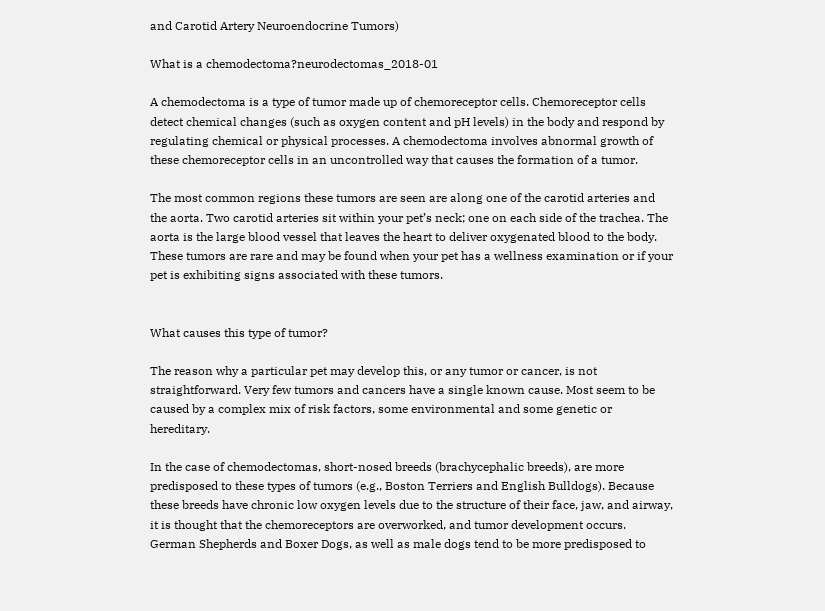and Carotid Artery Neuroendocrine Tumors)

What is a chemodectoma?neurodectomas_2018-01

A chemodectoma is a type of tumor made up of chemoreceptor cells. Chemoreceptor cells detect chemical changes (such as oxygen content and pH levels) in the body and respond by regulating chemical or physical processes. A chemodectoma involves abnormal growth of these chemoreceptor cells in an uncontrolled way that causes the formation of a tumor.

The most common regions these tumors are seen are along one of the carotid arteries and the aorta. Two carotid arteries sit within your pet’s neck; one on each side of the trachea. The aorta is the large blood vessel that leaves the heart to deliver oxygenated blood to the body. These tumors are rare and may be found when your pet has a wellness examination or if your pet is exhibiting signs associated with these tumors.


What causes this type of tumor?

The reason why a particular pet may develop this, or any tumor or cancer, is not straightforward. Very few tumors and cancers have a single known cause. Most seem to be caused by a complex mix of risk factors, some environmental and some genetic or hereditary.

In the case of chemodectomas, short-nosed breeds (brachycephalic breeds), are more predisposed to these types of tumors (e.g., Boston Terriers and English Bulldogs). Because these breeds have chronic low oxygen levels due to the structure of their face, jaw, and airway, it is thought that the chemoreceptors are overworked, and tumor development occurs. German Shepherds and Boxer Dogs, as well as male dogs tend to be more predisposed to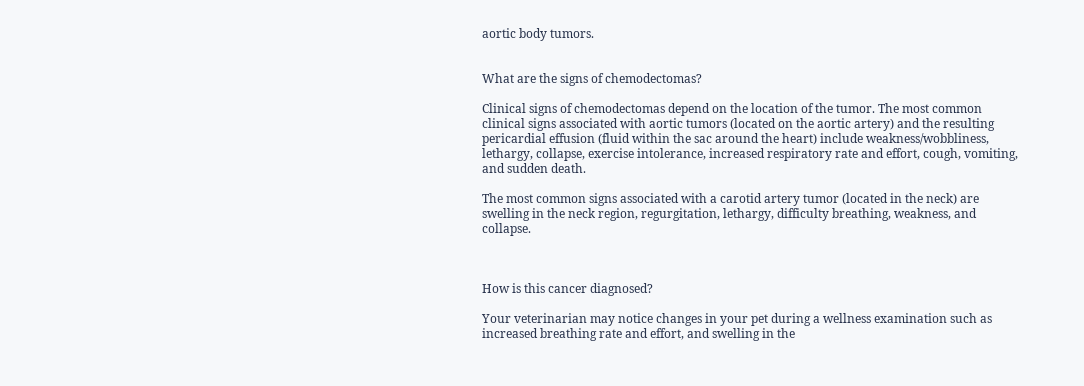aortic body tumors.


What are the signs of chemodectomas?

Clinical signs of chemodectomas depend on the location of the tumor. The most common clinical signs associated with aortic tumors (located on the aortic artery) and the resulting pericardial effusion (fluid within the sac around the heart) include weakness/wobbliness, lethargy, collapse, exercise intolerance, increased respiratory rate and effort, cough, vomiting, and sudden death.

The most common signs associated with a carotid artery tumor (located in the neck) are swelling in the neck region, regurgitation, lethargy, difficulty breathing, weakness, and collapse.



How is this cancer diagnosed?

Your veterinarian may notice changes in your pet during a wellness examination such as increased breathing rate and effort, and swelling in the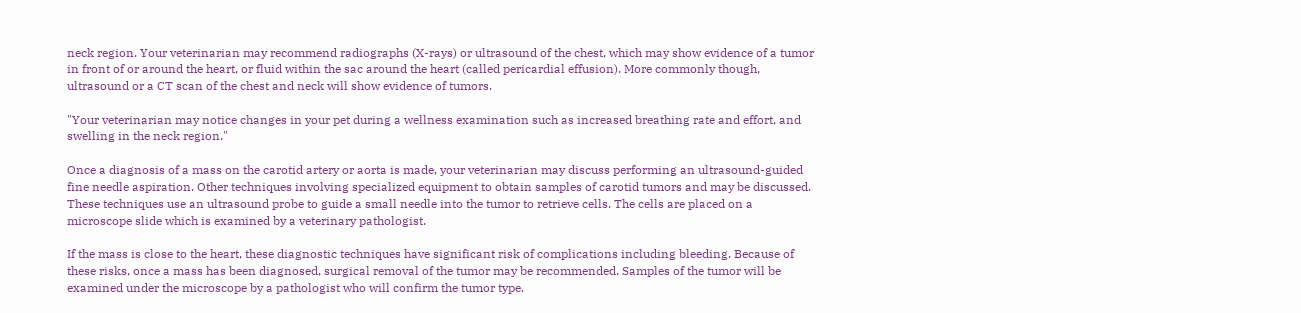neck region. Your veterinarian may recommend radiographs (X-rays) or ultrasound of the chest, which may show evidence of a tumor in front of or around the heart, or fluid within the sac around the heart (called pericardial effusion). More commonly though, ultrasound or a CT scan of the chest and neck will show evidence of tumors.

"Your veterinarian may notice changes in your pet during a wellness examination such as increased breathing rate and effort, and swelling in the neck region."

Once a diagnosis of a mass on the carotid artery or aorta is made, your veterinarian may discuss performing an ultrasound-guided fine needle aspiration. Other techniques involving specialized equipment to obtain samples of carotid tumors and may be discussed. These techniques use an ultrasound probe to guide a small needle into the tumor to retrieve cells. The cells are placed on a microscope slide which is examined by a veterinary pathologist.

If the mass is close to the heart, these diagnostic techniques have significant risk of complications including bleeding. Because of these risks, once a mass has been diagnosed, surgical removal of the tumor may be recommended. Samples of the tumor will be examined under the microscope by a pathologist who will confirm the tumor type.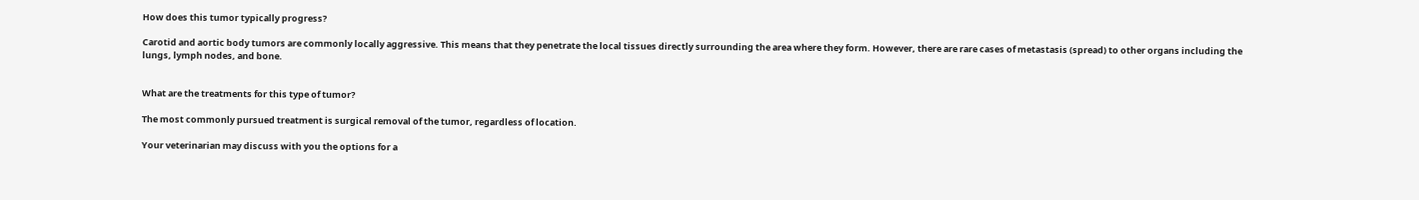How does this tumor typically progress?

Carotid and aortic body tumors are commonly locally aggressive. This means that they penetrate the local tissues directly surrounding the area where they form. However, there are rare cases of metastasis (spread) to other organs including the lungs, lymph nodes, and bone.


What are the treatments for this type of tumor?

The most commonly pursued treatment is surgical removal of the tumor, regardless of location.

Your veterinarian may discuss with you the options for a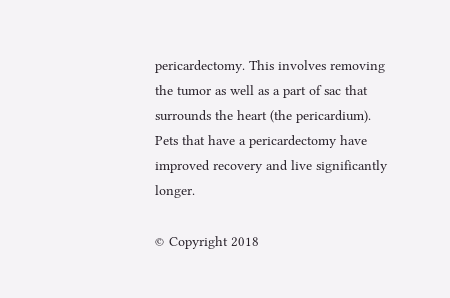pericardectomy. This involves removing the tumor as well as a part of sac that surrounds the heart (the pericardium). Pets that have a pericardectomy have improved recovery and live significantly longer.

© Copyright 2018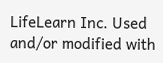LifeLearn Inc. Used and/or modified with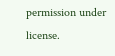permission under license.